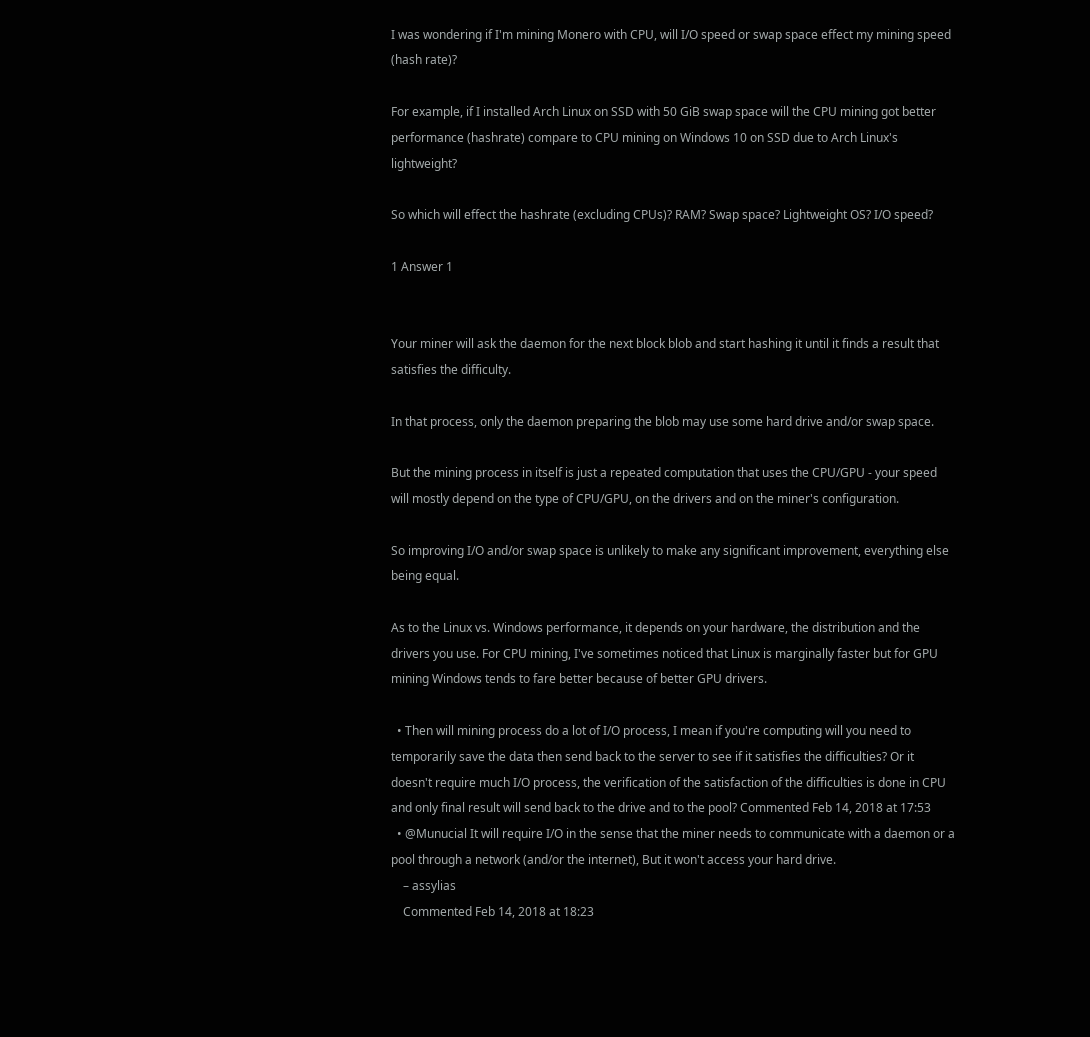I was wondering if I'm mining Monero with CPU, will I/O speed or swap space effect my mining speed (hash rate)?

For example, if I installed Arch Linux on SSD with 50 GiB swap space will the CPU mining got better performance (hashrate) compare to CPU mining on Windows 10 on SSD due to Arch Linux's lightweight?

So which will effect the hashrate (excluding CPUs)? RAM? Swap space? Lightweight OS? I/O speed?

1 Answer 1


Your miner will ask the daemon for the next block blob and start hashing it until it finds a result that satisfies the difficulty.

In that process, only the daemon preparing the blob may use some hard drive and/or swap space.

But the mining process in itself is just a repeated computation that uses the CPU/GPU - your speed will mostly depend on the type of CPU/GPU, on the drivers and on the miner's configuration.

So improving I/O and/or swap space is unlikely to make any significant improvement, everything else being equal.

As to the Linux vs. Windows performance, it depends on your hardware, the distribution and the drivers you use. For CPU mining, I've sometimes noticed that Linux is marginally faster but for GPU mining Windows tends to fare better because of better GPU drivers.

  • Then will mining process do a lot of I/O process, I mean if you're computing will you need to temporarily save the data then send back to the server to see if it satisfies the difficulties? Or it doesn't require much I/O process, the verification of the satisfaction of the difficulties is done in CPU and only final result will send back to the drive and to the pool? Commented Feb 14, 2018 at 17:53
  • @Munucial It will require I/O in the sense that the miner needs to communicate with a daemon or a pool through a network (and/or the internet), But it won't access your hard drive.
    – assylias
    Commented Feb 14, 2018 at 18:23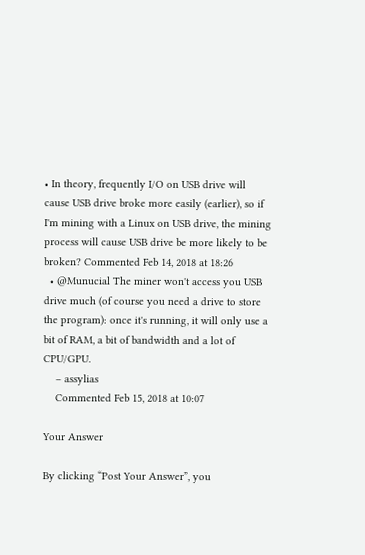• In theory, frequently I/O on USB drive will cause USB drive broke more easily (earlier), so if I'm mining with a Linux on USB drive, the mining process will cause USB drive be more likely to be broken? Commented Feb 14, 2018 at 18:26
  • @Munucial The miner won't access you USB drive much (of course you need a drive to store the program): once it's running, it will only use a bit of RAM, a bit of bandwidth and a lot of CPU/GPU.
    – assylias
    Commented Feb 15, 2018 at 10:07

Your Answer

By clicking “Post Your Answer”, you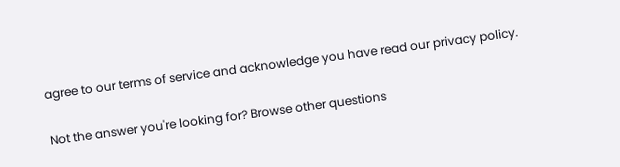agree to our terms of service and acknowledge you have read our privacy policy.

Not the answer you're looking for? Browse other questions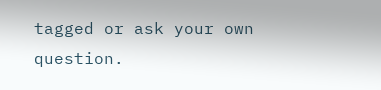tagged or ask your own question.